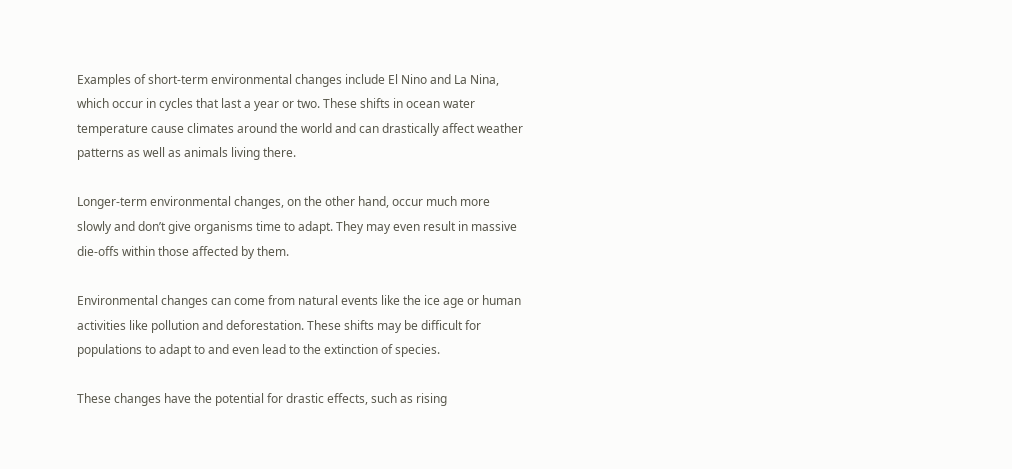Examples of short-term environmental changes include El Nino and La Nina, which occur in cycles that last a year or two. These shifts in ocean water temperature cause climates around the world and can drastically affect weather patterns as well as animals living there.

Longer-term environmental changes, on the other hand, occur much more slowly and don’t give organisms time to adapt. They may even result in massive die-offs within those affected by them.

Environmental changes can come from natural events like the ice age or human activities like pollution and deforestation. These shifts may be difficult for populations to adapt to and even lead to the extinction of species.

These changes have the potential for drastic effects, such as rising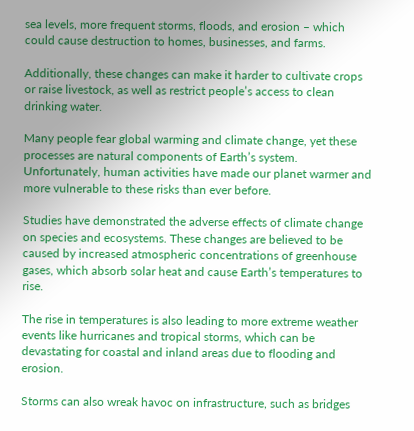sea levels, more frequent storms, floods, and erosion – which could cause destruction to homes, businesses, and farms.

Additionally, these changes can make it harder to cultivate crops or raise livestock, as well as restrict people’s access to clean drinking water.

Many people fear global warming and climate change, yet these processes are natural components of Earth’s system. Unfortunately, human activities have made our planet warmer and more vulnerable to these risks than ever before.

Studies have demonstrated the adverse effects of climate change on species and ecosystems. These changes are believed to be caused by increased atmospheric concentrations of greenhouse gases, which absorb solar heat and cause Earth’s temperatures to rise.

The rise in temperatures is also leading to more extreme weather events like hurricanes and tropical storms, which can be devastating for coastal and inland areas due to flooding and erosion.

Storms can also wreak havoc on infrastructure, such as bridges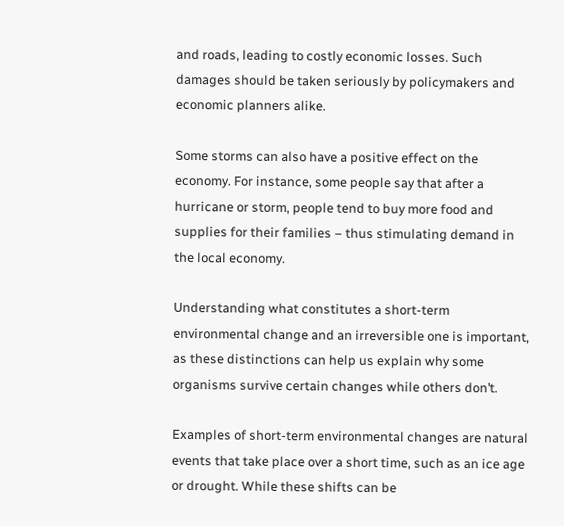and roads, leading to costly economic losses. Such damages should be taken seriously by policymakers and economic planners alike.

Some storms can also have a positive effect on the economy. For instance, some people say that after a hurricane or storm, people tend to buy more food and supplies for their families – thus stimulating demand in the local economy.

Understanding what constitutes a short-term environmental change and an irreversible one is important, as these distinctions can help us explain why some organisms survive certain changes while others don’t.

Examples of short-term environmental changes are natural events that take place over a short time, such as an ice age or drought. While these shifts can be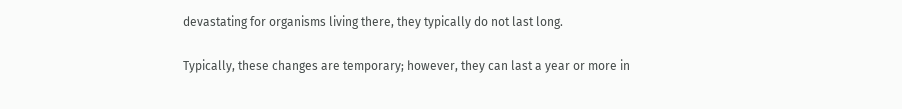devastating for organisms living there, they typically do not last long.

Typically, these changes are temporary; however, they can last a year or more in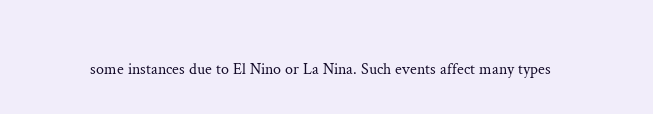some instances due to El Nino or La Nina. Such events affect many types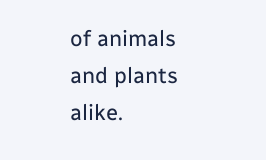of animals and plants alike.